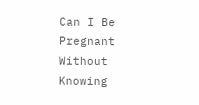Can I Be Pregnant Without Knowing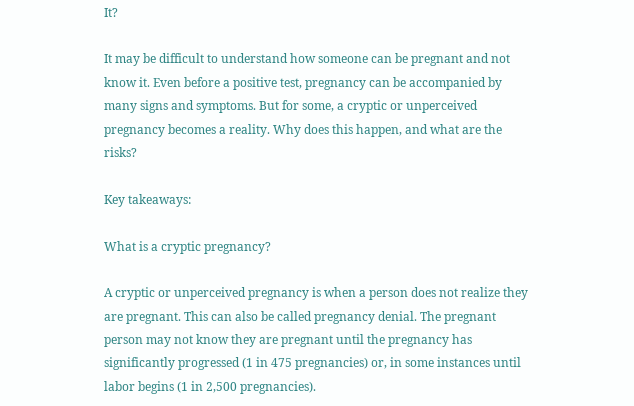It?

It may be difficult to understand how someone can be pregnant and not know it. Even before a positive test, pregnancy can be accompanied by many signs and symptoms. But for some, a cryptic or unperceived pregnancy becomes a reality. Why does this happen, and what are the risks?

Key takeaways:

What is a cryptic pregnancy?

A cryptic or unperceived pregnancy is when a person does not realize they are pregnant. This can also be called pregnancy denial. The pregnant person may not know they are pregnant until the pregnancy has significantly progressed (1 in 475 pregnancies) or, in some instances until labor begins (1 in 2,500 pregnancies).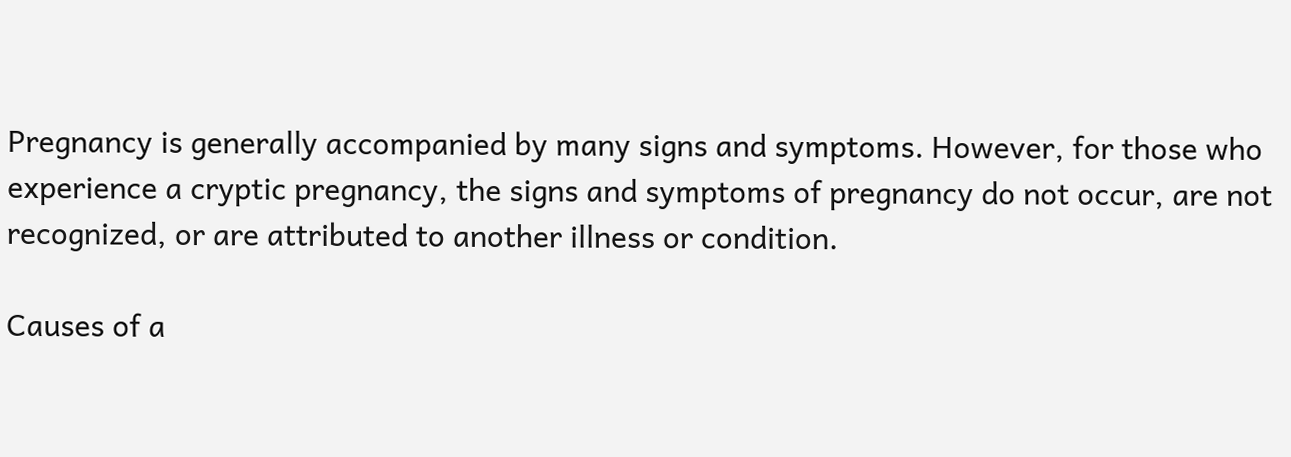Pregnancy is generally accompanied by many signs and symptoms. However, for those who experience a cryptic pregnancy, the signs and symptoms of pregnancy do not occur, are not recognized, or are attributed to another illness or condition.

Causes of a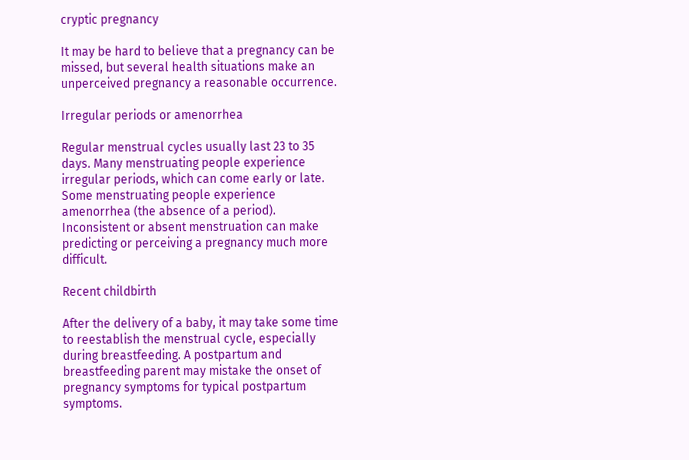cryptic pregnancy

It may be hard to believe that a pregnancy can be missed, but several health situations make an unperceived pregnancy a reasonable occurrence.

Irregular periods or amenorrhea

Regular menstrual cycles usually last 23 to 35 days. Many menstruating people experience irregular periods, which can come early or late. Some menstruating people experience amenorrhea (the absence of a period). Inconsistent or absent menstruation can make predicting or perceiving a pregnancy much more difficult.

Recent childbirth

After the delivery of a baby, it may take some time to reestablish the menstrual cycle, especially during breastfeeding. A postpartum and breastfeeding parent may mistake the onset of pregnancy symptoms for typical postpartum symptoms.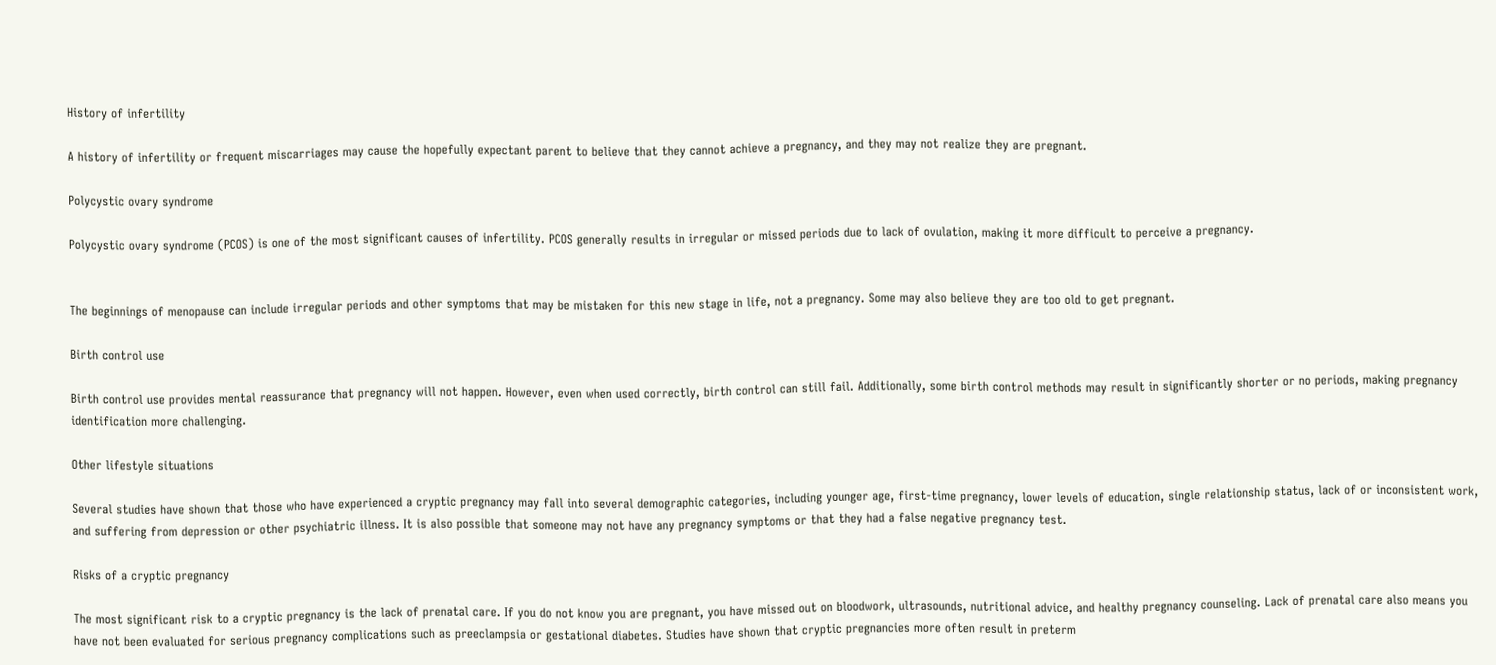History of infertility

A history of infertility or frequent miscarriages may cause the hopefully expectant parent to believe that they cannot achieve a pregnancy, and they may not realize they are pregnant.

Polycystic ovary syndrome

Polycystic ovary syndrome (PCOS) is one of the most significant causes of infertility. PCOS generally results in irregular or missed periods due to lack of ovulation, making it more difficult to perceive a pregnancy.


The beginnings of menopause can include irregular periods and other symptoms that may be mistaken for this new stage in life, not a pregnancy. Some may also believe they are too old to get pregnant.

Birth control use

Birth control use provides mental reassurance that pregnancy will not happen. However, even when used correctly, birth control can still fail. Additionally, some birth control methods may result in significantly shorter or no periods, making pregnancy identification more challenging.

Other lifestyle situations

Several studies have shown that those who have experienced a cryptic pregnancy may fall into several demographic categories, including younger age, first-time pregnancy, lower levels of education, single relationship status, lack of or inconsistent work, and suffering from depression or other psychiatric illness. It is also possible that someone may not have any pregnancy symptoms or that they had a false negative pregnancy test.

Risks of a cryptic pregnancy

The most significant risk to a cryptic pregnancy is the lack of prenatal care. If you do not know you are pregnant, you have missed out on bloodwork, ultrasounds, nutritional advice, and healthy pregnancy counseling. Lack of prenatal care also means you have not been evaluated for serious pregnancy complications such as preeclampsia or gestational diabetes. Studies have shown that cryptic pregnancies more often result in preterm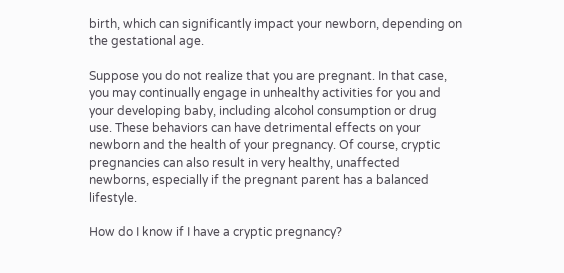birth, which can significantly impact your newborn, depending on the gestational age.

Suppose you do not realize that you are pregnant. In that case, you may continually engage in unhealthy activities for you and your developing baby, including alcohol consumption or drug use. These behaviors can have detrimental effects on your newborn and the health of your pregnancy. Of course, cryptic pregnancies can also result in very healthy, unaffected newborns, especially if the pregnant parent has a balanced lifestyle.

How do I know if I have a cryptic pregnancy?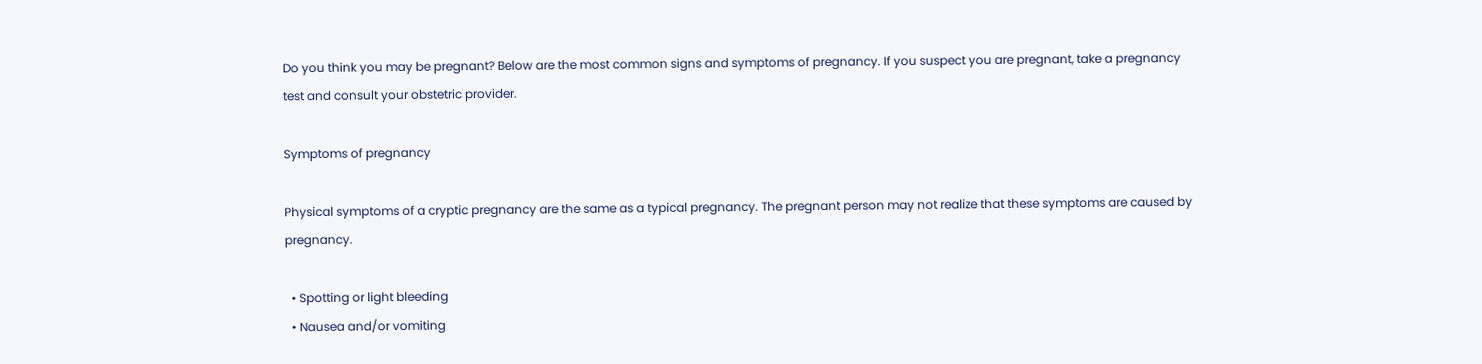Do you think you may be pregnant? Below are the most common signs and symptoms of pregnancy. If you suspect you are pregnant, take a pregnancy test and consult your obstetric provider.

Symptoms of pregnancy

Physical symptoms of a cryptic pregnancy are the same as a typical pregnancy. The pregnant person may not realize that these symptoms are caused by pregnancy.

  • Spotting or light bleeding
  • Nausea and/or vomiting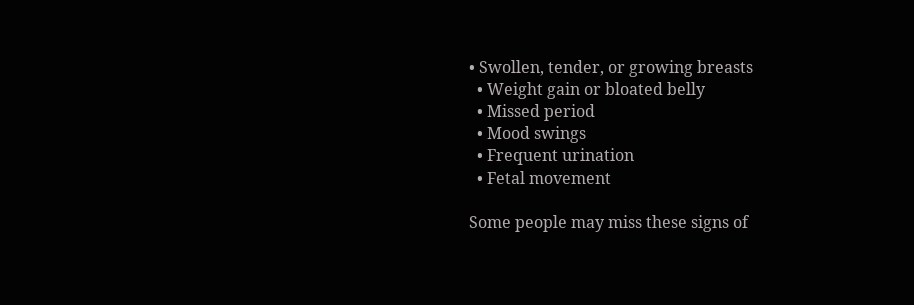• Swollen, tender, or growing breasts
  • Weight gain or bloated belly
  • Missed period
  • Mood swings
  • Frequent urination
  • Fetal movement

Some people may miss these signs of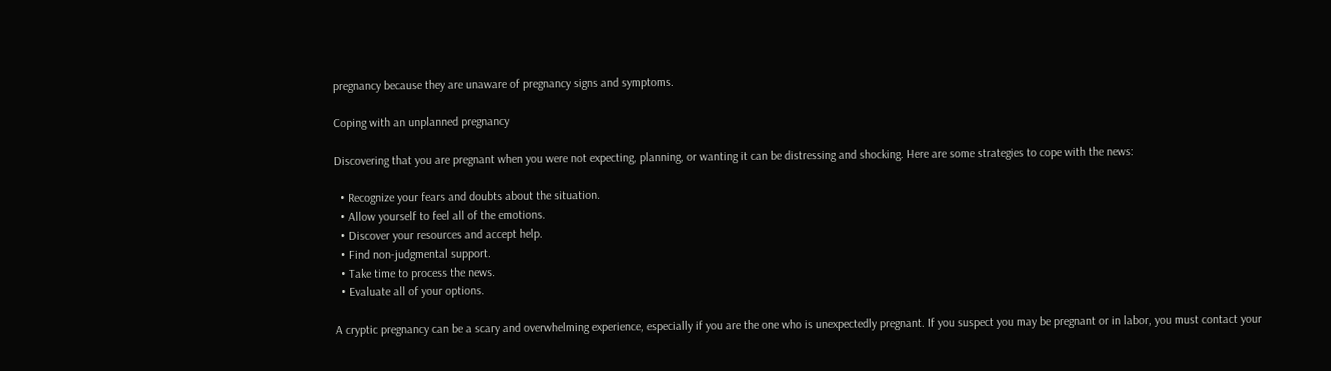pregnancy because they are unaware of pregnancy signs and symptoms.

Coping with an unplanned pregnancy

Discovering that you are pregnant when you were not expecting, planning, or wanting it can be distressing and shocking. Here are some strategies to cope with the news:

  • Recognize your fears and doubts about the situation.
  • Allow yourself to feel all of the emotions.
  • Discover your resources and accept help.
  • Find non-judgmental support.
  • Take time to process the news.
  • Evaluate all of your options.

A cryptic pregnancy can be a scary and overwhelming experience, especially if you are the one who is unexpectedly pregnant. If you suspect you may be pregnant or in labor, you must contact your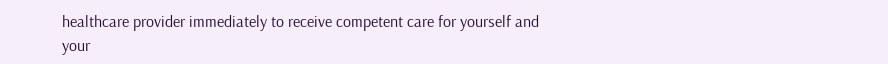healthcare provider immediately to receive competent care for yourself and your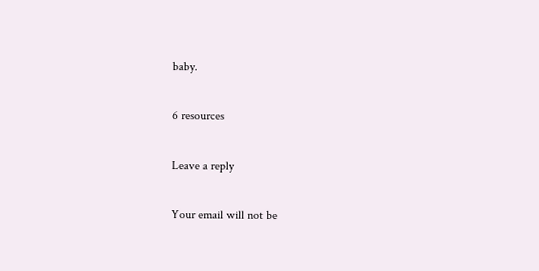baby.

6 resources

Leave a reply

Your email will not be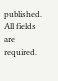published. All fields are required.